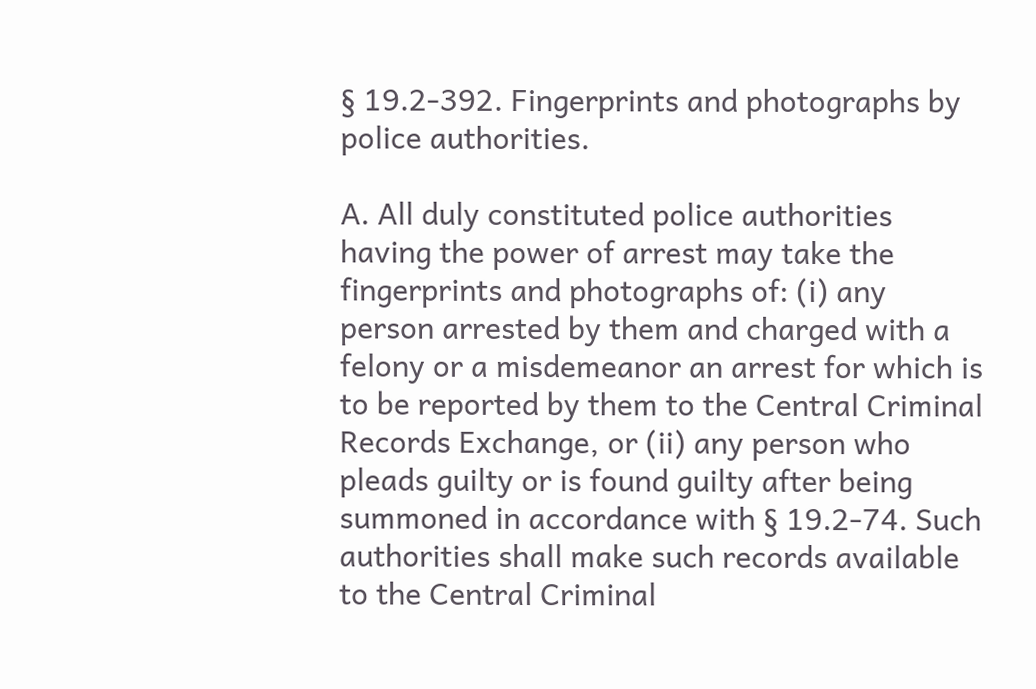§ 19.2-392. Fingerprints and photographs by police authorities.

A. All duly constituted police authorities having the power of arrest may take the fingerprints and photographs of: (i) any person arrested by them and charged with a felony or a misdemeanor an arrest for which is to be reported by them to the Central Criminal Records Exchange, or (ii) any person who pleads guilty or is found guilty after being summoned in accordance with § 19.2-74. Such authorities shall make such records available to the Central Criminal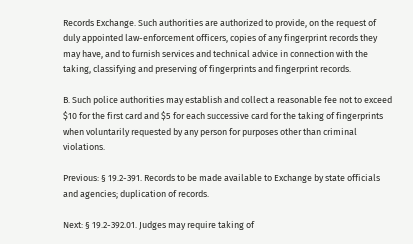Records Exchange. Such authorities are authorized to provide, on the request of duly appointed law-enforcement officers, copies of any fingerprint records they may have, and to furnish services and technical advice in connection with the taking, classifying and preserving of fingerprints and fingerprint records.

B. Such police authorities may establish and collect a reasonable fee not to exceed $10 for the first card and $5 for each successive card for the taking of fingerprints when voluntarily requested by any person for purposes other than criminal violations.

Previous: § 19.2-391. Records to be made available to Exchange by state officials and agencies; duplication of records.

Next: § 19.2-392.01. Judges may require taking of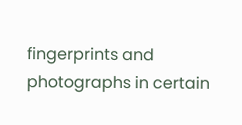fingerprints and photographs in certain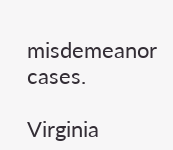misdemeanor cases.

Virginia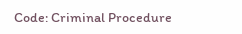Code: Criminal Procedure